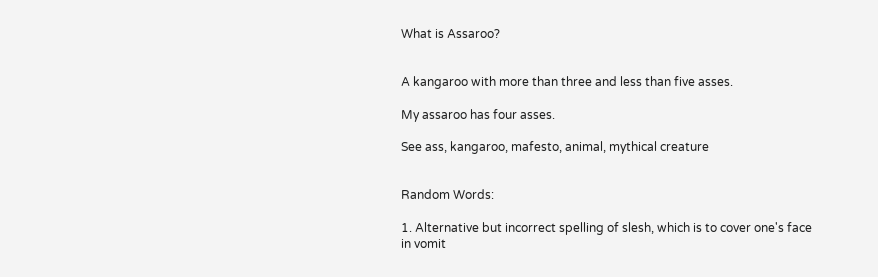What is Assaroo?


A kangaroo with more than three and less than five asses.

My assaroo has four asses.

See ass, kangaroo, mafesto, animal, mythical creature


Random Words:

1. Alternative but incorrect spelling of slesh, which is to cover one's face in vomit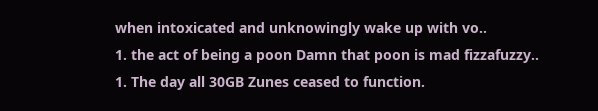when intoxicated and unknowingly wake up with vo..
1. the act of being a poon Damn that poon is mad fizzafuzzy..
1. The day all 30GB Zunes ceased to function.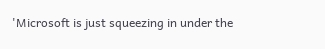'Microsoft is just squeezing in under the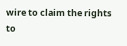wire to claim the rights to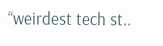“weirdest tech st..